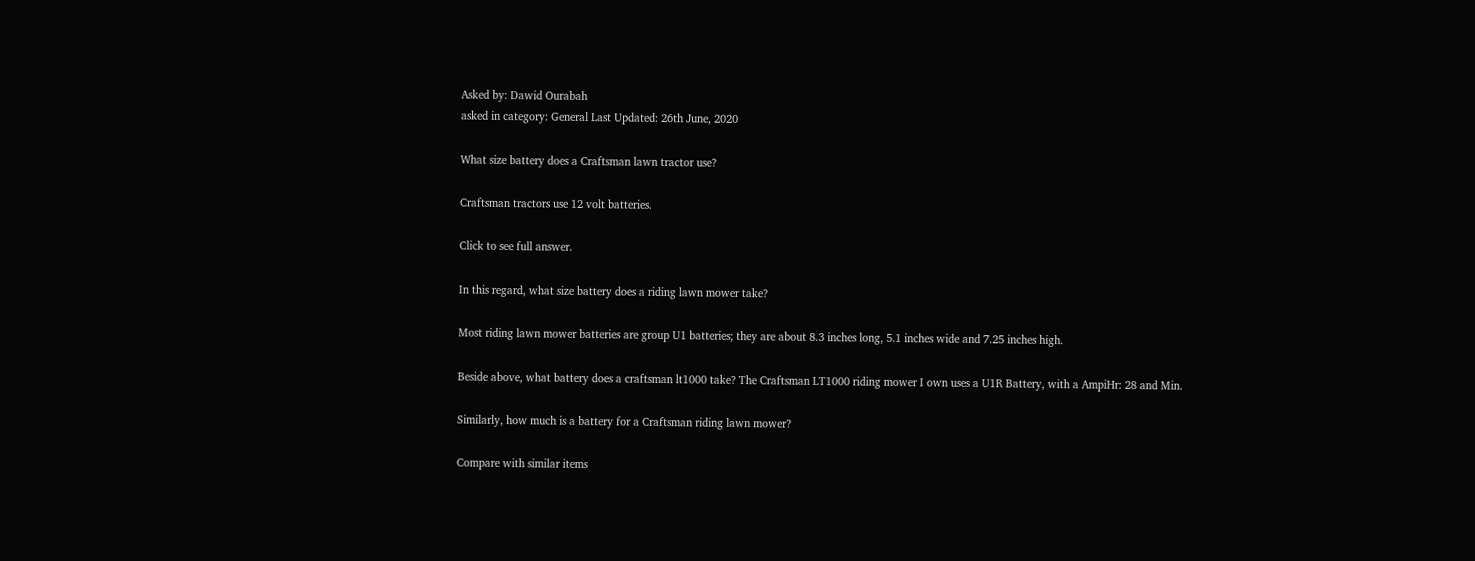Asked by: Dawid Ourabah
asked in category: General Last Updated: 26th June, 2020

What size battery does a Craftsman lawn tractor use?

Craftsman tractors use 12 volt batteries.

Click to see full answer.

In this regard, what size battery does a riding lawn mower take?

Most riding lawn mower batteries are group U1 batteries; they are about 8.3 inches long, 5.1 inches wide and 7.25 inches high.

Beside above, what battery does a craftsman lt1000 take? The Craftsman LT1000 riding mower I own uses a U1R Battery, with a AmpiHr: 28 and Min.

Similarly, how much is a battery for a Craftsman riding lawn mower?

Compare with similar items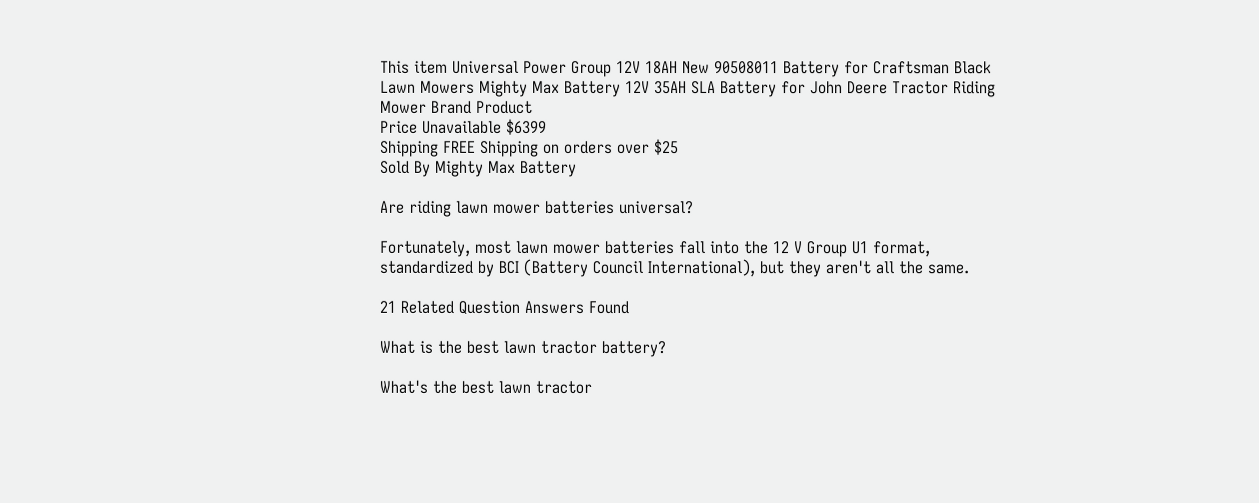This item Universal Power Group 12V 18AH New 90508011 Battery for Craftsman Black Lawn Mowers Mighty Max Battery 12V 35AH SLA Battery for John Deere Tractor Riding Mower Brand Product
Price Unavailable $6399
Shipping FREE Shipping on orders over $25
Sold By Mighty Max Battery

Are riding lawn mower batteries universal?

Fortunately, most lawn mower batteries fall into the 12 V Group U1 format, standardized by BCI (Battery Council International), but they aren't all the same.

21 Related Question Answers Found

What is the best lawn tractor battery?

What's the best lawn tractor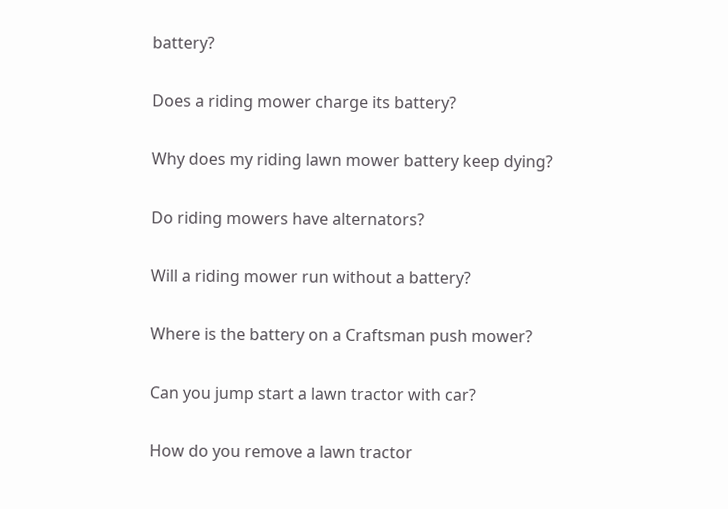battery?

Does a riding mower charge its battery?

Why does my riding lawn mower battery keep dying?

Do riding mowers have alternators?

Will a riding mower run without a battery?

Where is the battery on a Craftsman push mower?

Can you jump start a lawn tractor with car?

How do you remove a lawn tractor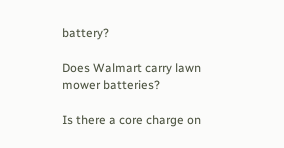battery?

Does Walmart carry lawn mower batteries?

Is there a core charge on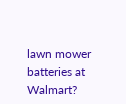lawn mower batteries at Walmart?